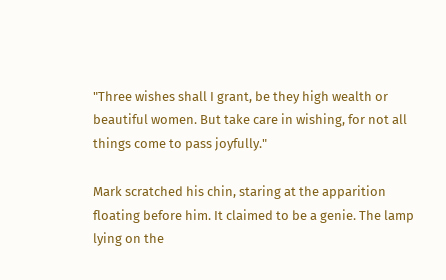"Three wishes shall I grant, be they high wealth or beautiful women. But take care in wishing, for not all things come to pass joyfully."

Mark scratched his chin, staring at the apparition floating before him. It claimed to be a genie. The lamp lying on the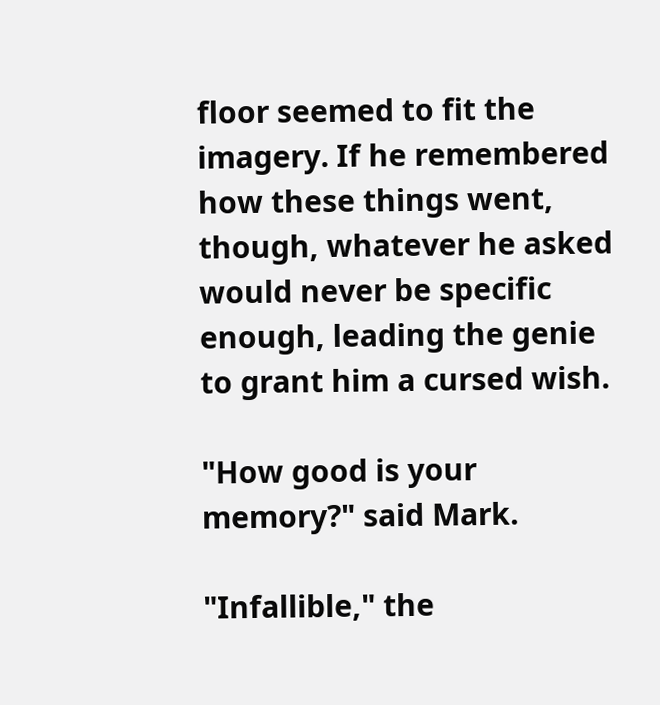floor seemed to fit the imagery. If he remembered how these things went, though, whatever he asked would never be specific enough, leading the genie to grant him a cursed wish.

"How good is your memory?" said Mark.

"Infallible," the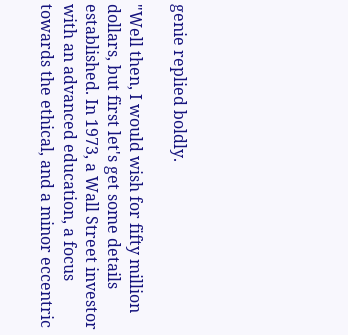genie replied boldly.

"Well then, I would wish for fifty million dollars, but first let's get some details established. In 1973, a Wall Street investor with an advanced education, a focus towards the ethical, and a minor eccentric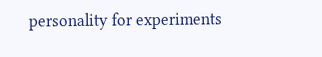personality for experiments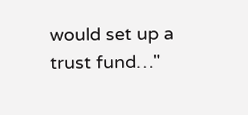would set up a trust fund…"